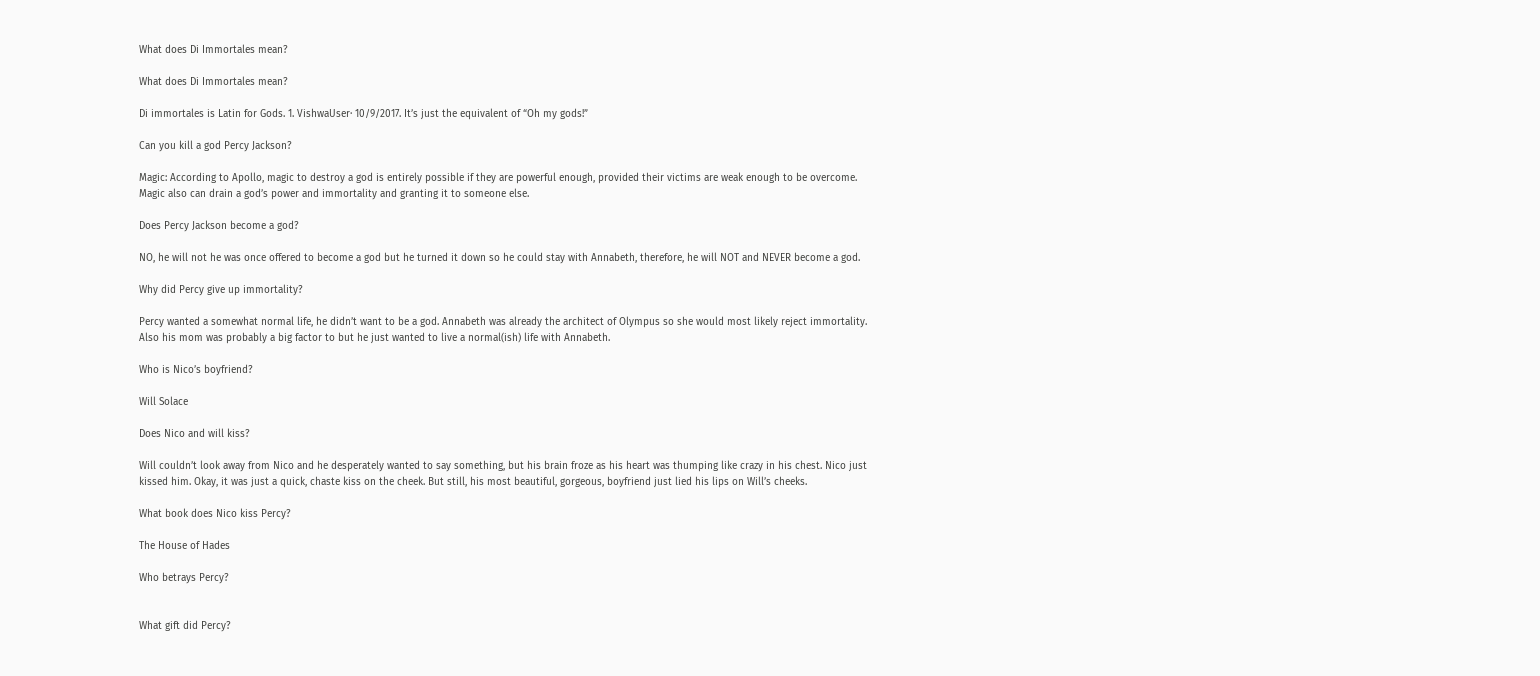What does Di Immortales mean?

What does Di Immortales mean?

Di immortales is Latin for Gods. 1. VishwaUser· 10/9/2017. It’s just the equivalent of “Oh my gods!”

Can you kill a god Percy Jackson?

Magic: According to Apollo, magic to destroy a god is entirely possible if they are powerful enough, provided their victims are weak enough to be overcome. Magic also can drain a god’s power and immortality and granting it to someone else.

Does Percy Jackson become a god?

NO, he will not he was once offered to become a god but he turned it down so he could stay with Annabeth, therefore, he will NOT and NEVER become a god.

Why did Percy give up immortality?

Percy wanted a somewhat normal life, he didn’t want to be a god. Annabeth was already the architect of Olympus so she would most likely reject immortality. Also his mom was probably a big factor to but he just wanted to live a normal(ish) life with Annabeth.

Who is Nico’s boyfriend?

Will Solace

Does Nico and will kiss?

Will couldn’t look away from Nico and he desperately wanted to say something, but his brain froze as his heart was thumping like crazy in his chest. Nico just kissed him. Okay, it was just a quick, chaste kiss on the cheek. But still, his most beautiful, gorgeous, boyfriend just lied his lips on Will’s cheeks.

What book does Nico kiss Percy?

The House of Hades

Who betrays Percy?


What gift did Percy?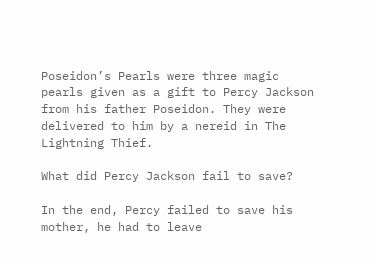Poseidon’s Pearls were three magic pearls given as a gift to Percy Jackson from his father Poseidon. They were delivered to him by a nereid in The Lightning Thief.

What did Percy Jackson fail to save?

In the end, Percy failed to save his mother, he had to leave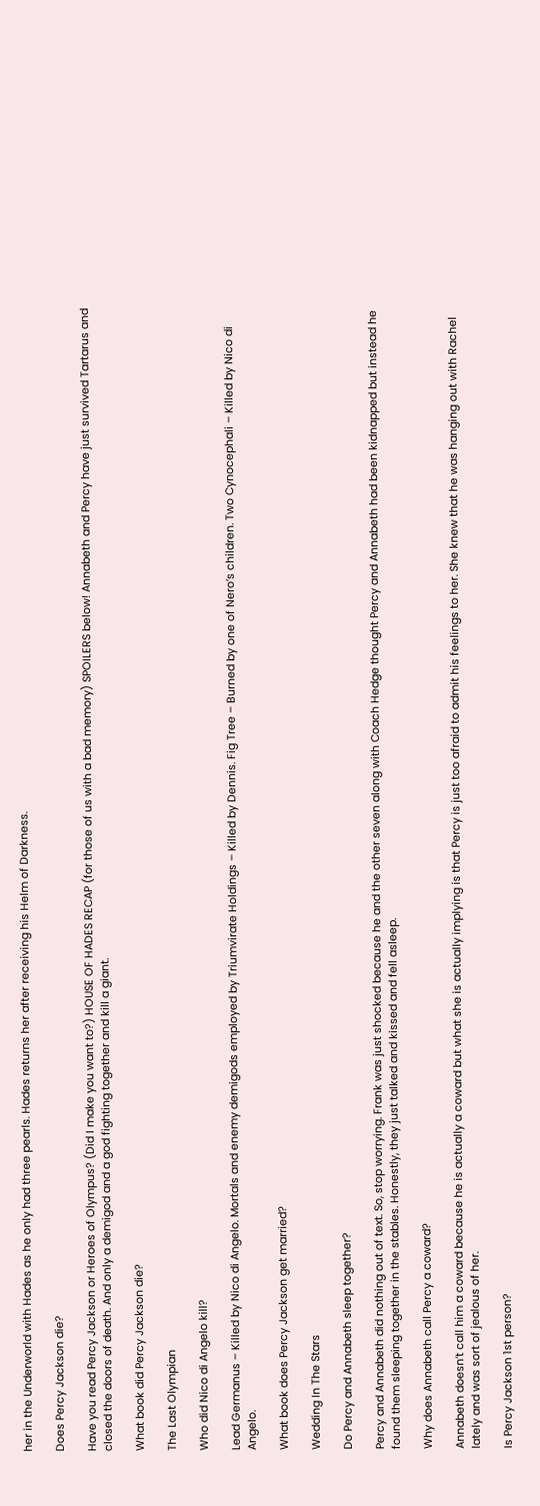her in the Underworld with Hades as he only had three pearls. Hades returns her after receiving his Helm of Darkness.

Does Percy Jackson die?

Have you read Percy Jackson or Heroes of Olympus? (Did I make you want to?) HOUSE OF HADES RECAP (for those of us with a bad memory) SPOILERS below! Annabeth and Percy have just survived Tartarus and closed the doors of death. And only a demigod and a god fighting together and kill a giant.

What book did Percy Jackson die?

The Last Olympian

Who did Nico di Angelo kill?

Lead Germanus – Killed by Nico di Angelo. Mortals and enemy demigods employed by Triumvirate Holdings – Killed by Dennis. Fig Tree – Burned by one of Nero’s children. Two Cynocephali – Killed by Nico di Angelo.

What book does Percy Jackson get married?

Wedding In The Stars

Do Percy and Annabeth sleep together?

Percy and Annabeth did nothing out of text. So, stop worrying. Frank was just shocked because he and the other seven along with Coach Hedge thought Percy and Annabeth had been kidnapped but instead he found them sleeping together in the stables. Honestly, they just talked and kissed and fell asleep.

Why does Annabeth call Percy a coward?

Annabeth doesn’t call him a coward because he is actually a coward but what she is actually implying is that Percy is just too afraid to admit his feelings to her. She knew that he was hanging out with Rachel lately and was sort of jealous of her.

Is Percy Jackson 1st person?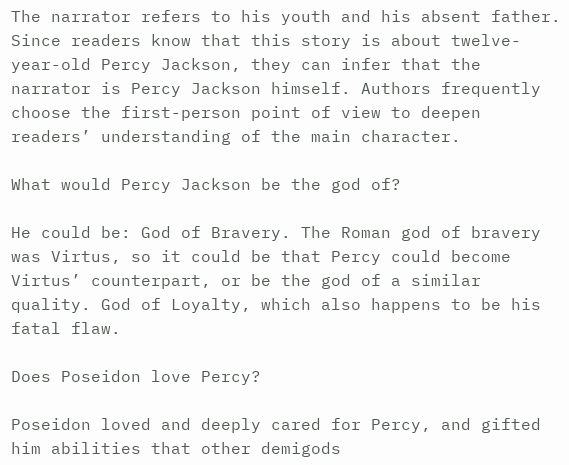The narrator refers to his youth and his absent father. Since readers know that this story is about twelve-year-old Percy Jackson, they can infer that the narrator is Percy Jackson himself. Authors frequently choose the first-person point of view to deepen readers’ understanding of the main character.

What would Percy Jackson be the god of?

He could be: God of Bravery. The Roman god of bravery was Virtus, so it could be that Percy could become Virtus’ counterpart, or be the god of a similar quality. God of Loyalty, which also happens to be his fatal flaw.

Does Poseidon love Percy?

Poseidon loved and deeply cared for Percy, and gifted him abilities that other demigods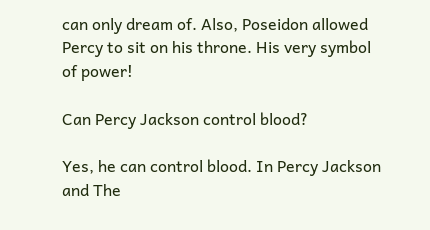can only dream of. Also, Poseidon allowed Percy to sit on his throne. His very symbol of power!

Can Percy Jackson control blood?

Yes, he can control blood. In Percy Jackson and The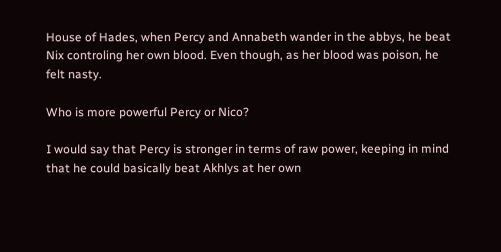House of Hades, when Percy and Annabeth wander in the abbys, he beat Nix controling her own blood. Even though, as her blood was poison, he felt nasty.

Who is more powerful Percy or Nico?

I would say that Percy is stronger in terms of raw power, keeping in mind that he could basically beat Akhlys at her own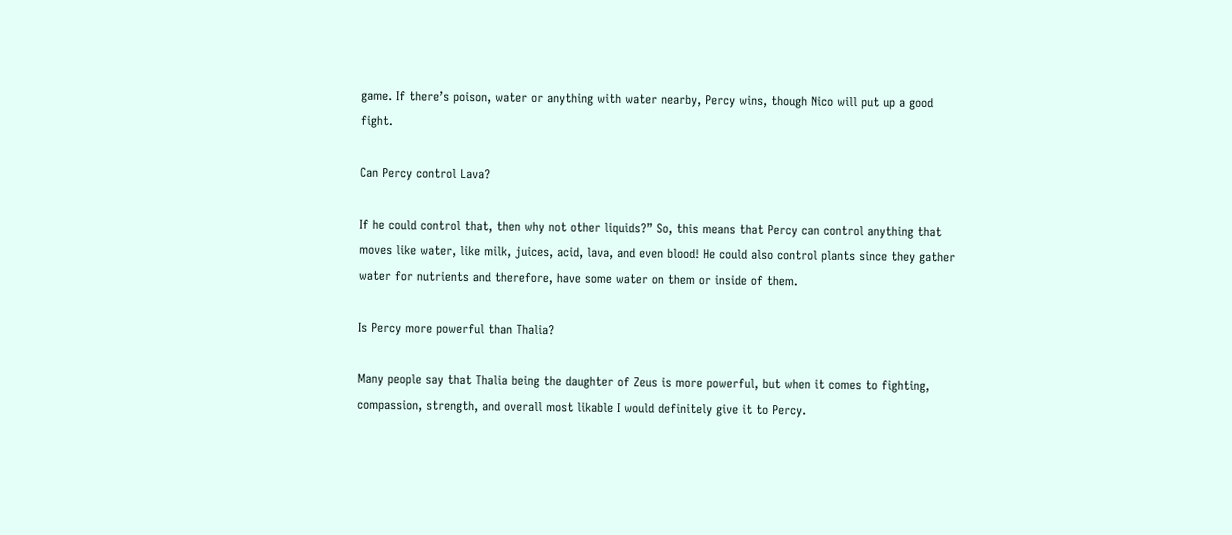game. If there’s poison, water or anything with water nearby, Percy wins, though Nico will put up a good fight.

Can Percy control Lava?

If he could control that, then why not other liquids?” So, this means that Percy can control anything that moves like water, like milk, juices, acid, lava, and even blood! He could also control plants since they gather water for nutrients and therefore, have some water on them or inside of them.

Is Percy more powerful than Thalia?

Many people say that Thalia being the daughter of Zeus is more powerful, but when it comes to fighting, compassion, strength, and overall most likable I would definitely give it to Percy.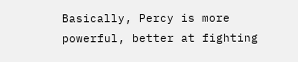Basically, Percy is more powerful, better at fighting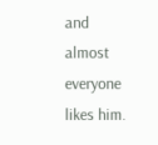and almost everyone likes him.